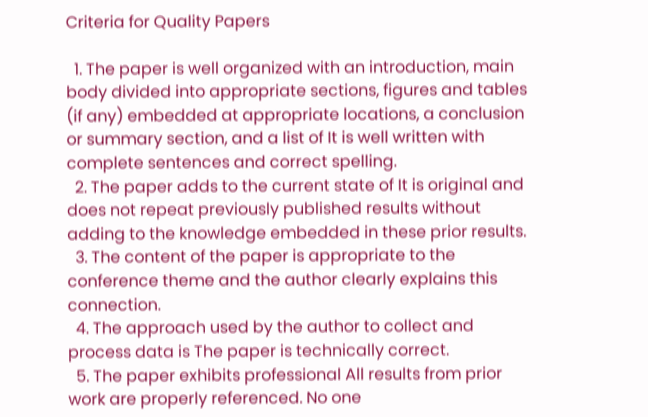Criteria for Quality Papers

  1. The paper is well organized with an introduction, main body divided into appropriate sections, figures and tables (if any) embedded at appropriate locations, a conclusion or summary section, and a list of It is well written with complete sentences and correct spelling.
  2. The paper adds to the current state of It is original and does not repeat previously published results without adding to the knowledge embedded in these prior results.
  3. The content of the paper is appropriate to the conference theme and the author clearly explains this connection.
  4. The approach used by the author to collect and process data is The paper is technically correct.
  5. The paper exhibits professional All results from prior work are properly referenced. No one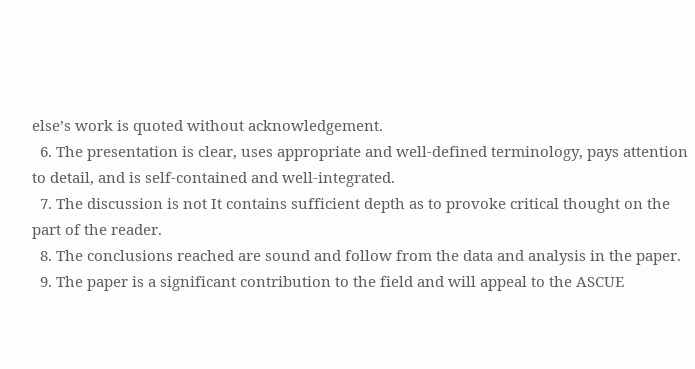else’s work is quoted without acknowledgement.
  6. The presentation is clear, uses appropriate and well-defined terminology, pays attention to detail, and is self-contained and well-integrated.
  7. The discussion is not It contains sufficient depth as to provoke critical thought on the part of the reader.
  8. The conclusions reached are sound and follow from the data and analysis in the paper.
  9. The paper is a significant contribution to the field and will appeal to the ASCUE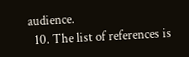audience.
  10. The list of references is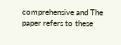comprehensive and The paper refers to these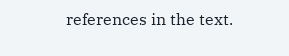references in the text.